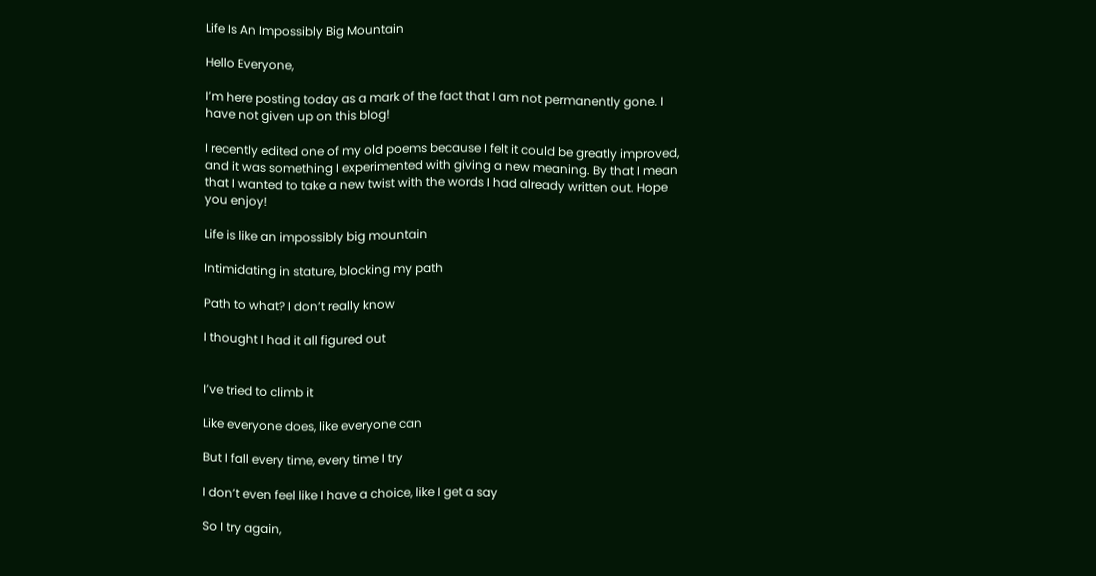Life Is An Impossibly Big Mountain

Hello Everyone,

I’m here posting today as a mark of the fact that I am not permanently gone. I have not given up on this blog!

I recently edited one of my old poems because I felt it could be greatly improved, and it was something I experimented with giving a new meaning. By that I mean that I wanted to take a new twist with the words I had already written out. Hope you enjoy!

Life is like an impossibly big mountain

Intimidating in stature, blocking my path

Path to what? I don’t really know

I thought I had it all figured out


I’ve tried to climb it

Like everyone does, like everyone can

But I fall every time, every time I try

I don’t even feel like I have a choice, like I get a say

So I try again,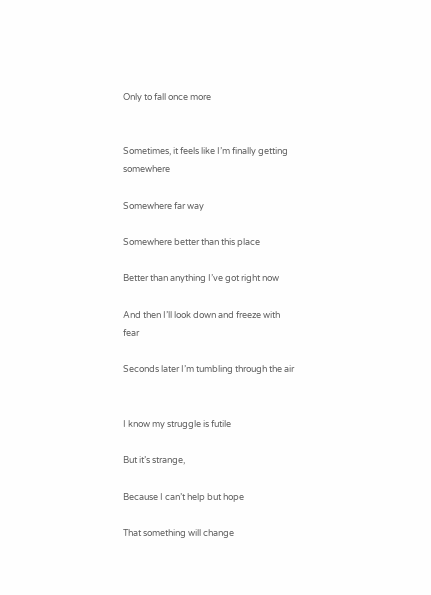Only to fall once more


Sometimes, it feels like I’m finally getting somewhere

Somewhere far way

Somewhere better than this place

Better than anything I’ve got right now

And then I’ll look down and freeze with fear

Seconds later I’m tumbling through the air


I know my struggle is futile

But it’s strange,

Because I can’t help but hope

That something will change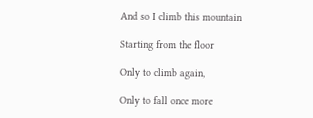And so I climb this mountain

Starting from the floor

Only to climb again,

Only to fall once more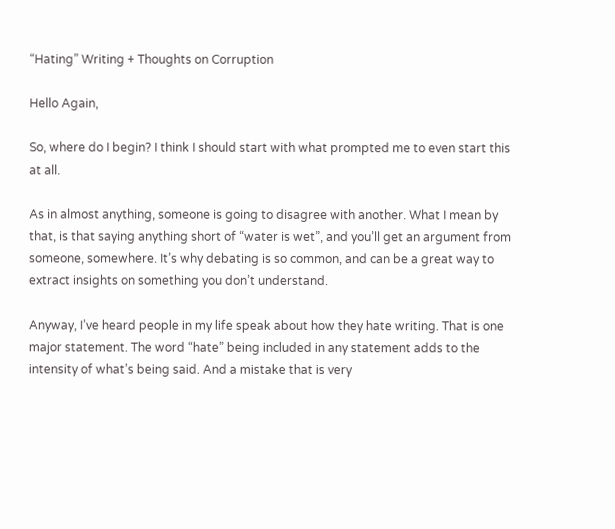“Hating” Writing + Thoughts on Corruption

Hello Again,

So, where do I begin? I think I should start with what prompted me to even start this at all.

As in almost anything, someone is going to disagree with another. What I mean by that, is that saying anything short of “water is wet”, and you’ll get an argument from someone, somewhere. It’s why debating is so common, and can be a great way to extract insights on something you don’t understand.

Anyway, I’ve heard people in my life speak about how they hate writing. That is one major statement. The word “hate” being included in any statement adds to the intensity of what’s being said. And a mistake that is very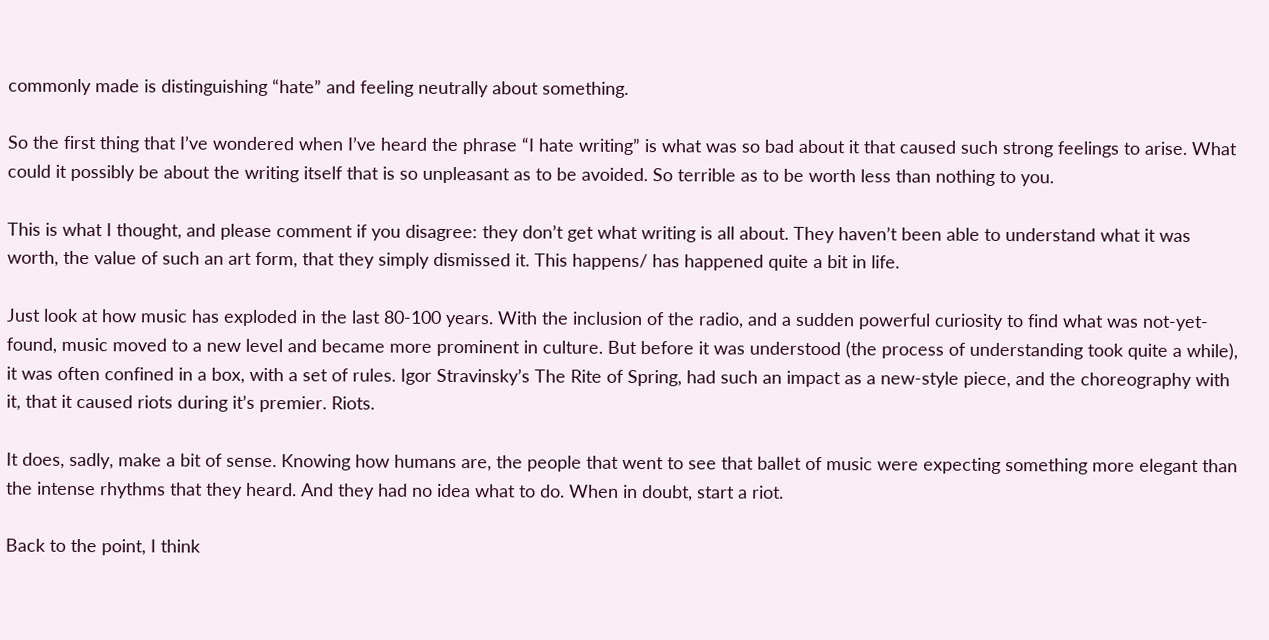commonly made is distinguishing “hate” and feeling neutrally about something.

So the first thing that I’ve wondered when I’ve heard the phrase “I hate writing” is what was so bad about it that caused such strong feelings to arise. What could it possibly be about the writing itself that is so unpleasant as to be avoided. So terrible as to be worth less than nothing to you.

This is what I thought, and please comment if you disagree: they don’t get what writing is all about. They haven’t been able to understand what it was worth, the value of such an art form, that they simply dismissed it. This happens/ has happened quite a bit in life.

Just look at how music has exploded in the last 80-100 years. With the inclusion of the radio, and a sudden powerful curiosity to find what was not-yet-found, music moved to a new level and became more prominent in culture. But before it was understood (the process of understanding took quite a while), it was often confined in a box, with a set of rules. Igor Stravinsky’s The Rite of Spring, had such an impact as a new-style piece, and the choreography with it, that it caused riots during it’s premier. Riots.

It does, sadly, make a bit of sense. Knowing how humans are, the people that went to see that ballet of music were expecting something more elegant than the intense rhythms that they heard. And they had no idea what to do. When in doubt, start a riot.

Back to the point, I think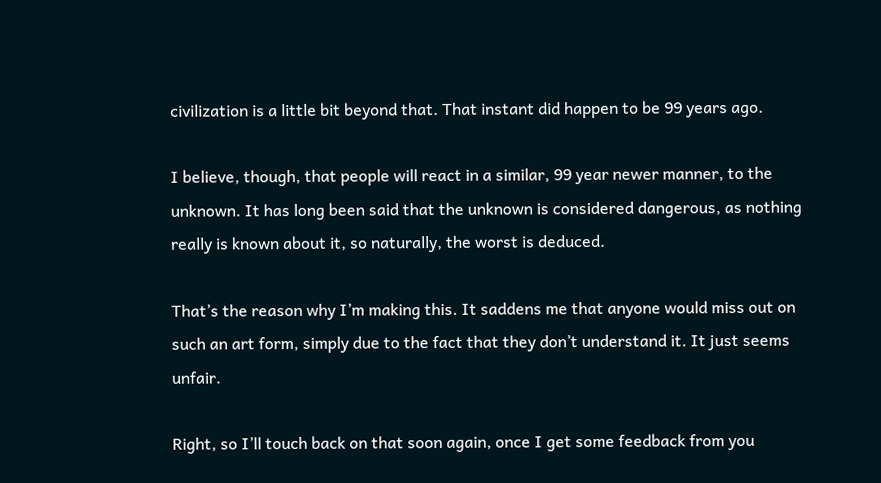civilization is a little bit beyond that. That instant did happen to be 99 years ago.

I believe, though, that people will react in a similar, 99 year newer manner, to the unknown. It has long been said that the unknown is considered dangerous, as nothing really is known about it, so naturally, the worst is deduced.

That’s the reason why I’m making this. It saddens me that anyone would miss out on such an art form, simply due to the fact that they don’t understand it. It just seems unfair.

Right, so I’ll touch back on that soon again, once I get some feedback from you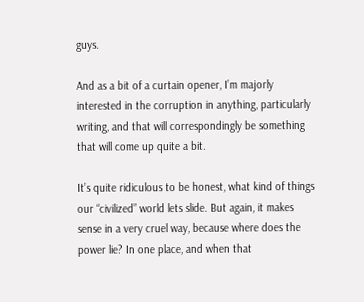guys.

And as a bit of a curtain opener, I’m majorly interested in the corruption in anything, particularly writing, and that will correspondingly be something that will come up quite a bit.

It’s quite ridiculous to be honest, what kind of things our “civilized” world lets slide. But again, it makes sense in a very cruel way, because where does the power lie? In one place, and when that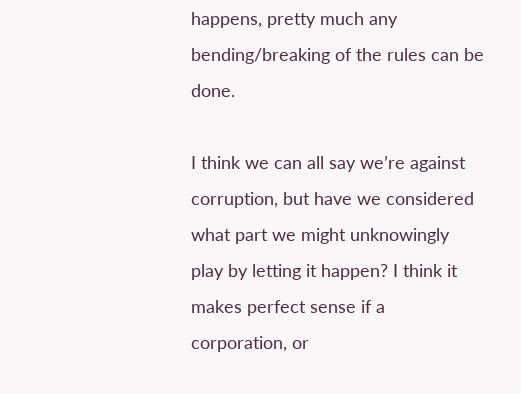happens, pretty much any bending/breaking of the rules can be done.

I think we can all say we’re against corruption, but have we considered what part we might unknowingly play by letting it happen? I think it makes perfect sense if a corporation, or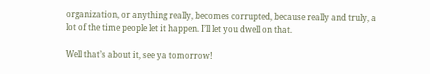organization, or anything really, becomes corrupted, because really and truly, a lot of the time people let it happen. I’ll let you dwell on that.

Well that’s about it, see ya tomorrow!